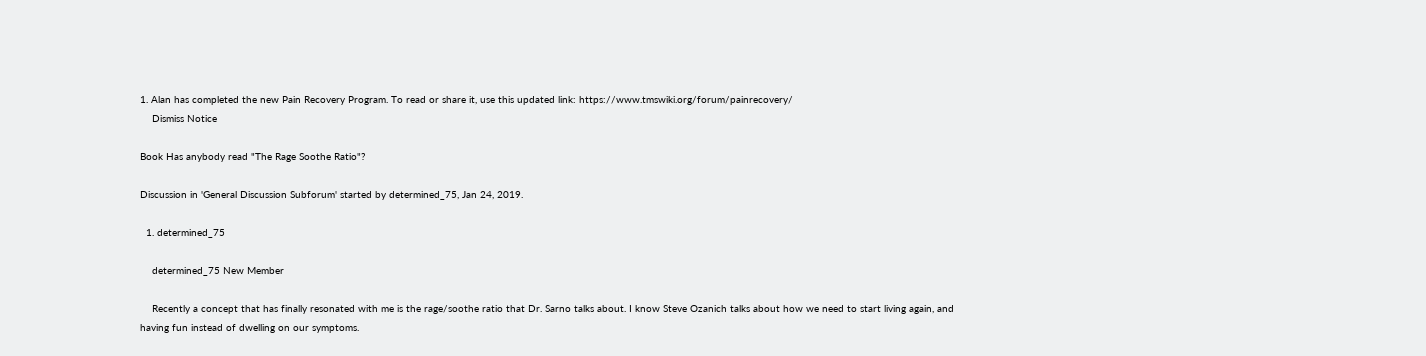1. Alan has completed the new Pain Recovery Program. To read or share it, use this updated link: https://www.tmswiki.org/forum/painrecovery/
    Dismiss Notice

Book Has anybody read "The Rage Soothe Ratio"?

Discussion in 'General Discussion Subforum' started by determined_75, Jan 24, 2019.

  1. determined_75

    determined_75 New Member

    Recently a concept that has finally resonated with me is the rage/soothe ratio that Dr. Sarno talks about. I know Steve Ozanich talks about how we need to start living again, and having fun instead of dwelling on our symptoms.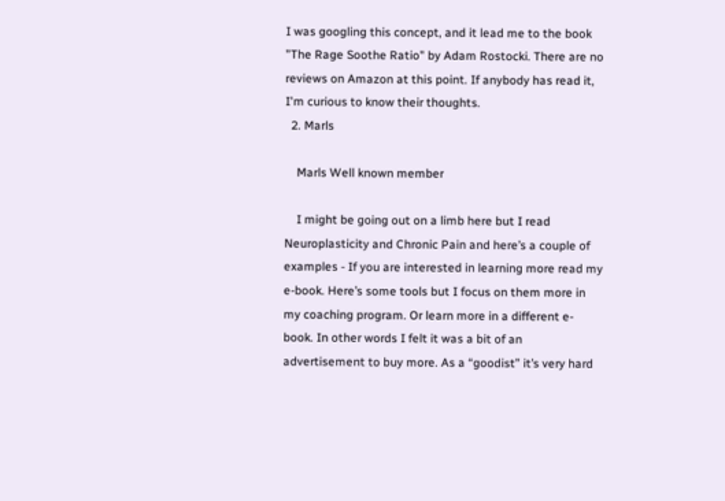I was googling this concept, and it lead me to the book "The Rage Soothe Ratio" by Adam Rostocki. There are no reviews on Amazon at this point. If anybody has read it, I'm curious to know their thoughts.
  2. Marls

    Marls Well known member

    I might be going out on a limb here but I read Neuroplasticity and Chronic Pain and here’s a couple of examples - If you are interested in learning more read my e-book. Here’s some tools but I focus on them more in my coaching program. Or learn more in a different e-book. In other words I felt it was a bit of an advertisement to buy more. As a “goodist” it’s very hard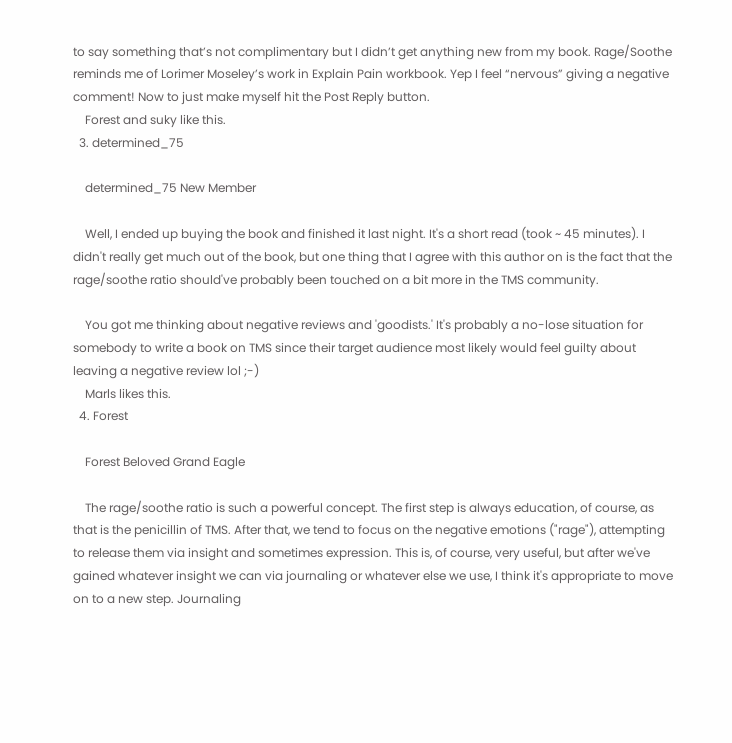to say something that’s not complimentary but I didn’t get anything new from my book. Rage/Soothe reminds me of Lorimer Moseley’s work in Explain Pain workbook. Yep I feel “nervous” giving a negative comment! Now to just make myself hit the Post Reply button.
    Forest and suky like this.
  3. determined_75

    determined_75 New Member

    Well, I ended up buying the book and finished it last night. It's a short read (took ~ 45 minutes). I didn't really get much out of the book, but one thing that I agree with this author on is the fact that the rage/soothe ratio should've probably been touched on a bit more in the TMS community.

    You got me thinking about negative reviews and 'goodists.' It's probably a no-lose situation for somebody to write a book on TMS since their target audience most likely would feel guilty about leaving a negative review lol ;-)
    Marls likes this.
  4. Forest

    Forest Beloved Grand Eagle

    The rage/soothe ratio is such a powerful concept. The first step is always education, of course, as that is the penicillin of TMS. After that, we tend to focus on the negative emotions ("rage"), attempting to release them via insight and sometimes expression. This is, of course, very useful, but after we've gained whatever insight we can via journaling or whatever else we use, I think it's appropriate to move on to a new step. Journaling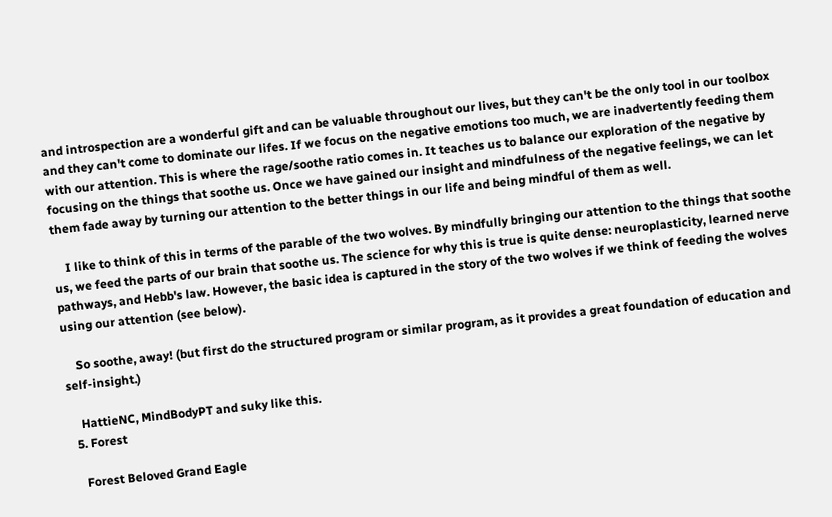and introspection are a wonderful gift and can be valuable throughout our lives, but they can't be the only tool in our toolbox and they can't come to dominate our lifes. If we focus on the negative emotions too much, we are inadvertently feeding them with our attention. This is where the rage/soothe ratio comes in. It teaches us to balance our exploration of the negative by focusing on the things that soothe us. Once we have gained our insight and mindfulness of the negative feelings, we can let them fade away by turning our attention to the better things in our life and being mindful of them as well.

    I like to think of this in terms of the parable of the two wolves. By mindfully bringing our attention to the things that soothe us, we feed the parts of our brain that soothe us. The science for why this is true is quite dense: neuroplasticity, learned nerve pathways, and Hebb's law. However, the basic idea is captured in the story of the two wolves if we think of feeding the wolves using our attention (see below).

    So soothe, away! (but first do the structured program or similar program, as it provides a great foundation of education and self-insight.)

    HattieNC, MindBodyPT and suky like this.
  5. Forest

    Forest Beloved Grand Eagle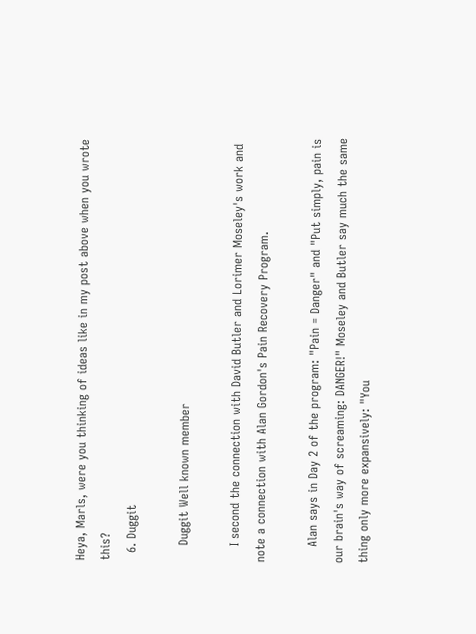Heya, Marls, were you thinking of ideas like in my post above when you wrote this?
  6. Duggit

    Duggit Well known member

    I second the connection with David Butler and Lorimer Moseley's work and note a connection with Alan Gordon's Pain Recovery Program.

    Alan says in Day 2 of the program: "Pain = Danger" and "Put simply, pain is our brain's way of screaming: DANGER!" Moseley and Butler say much the same thing only more expansively: "You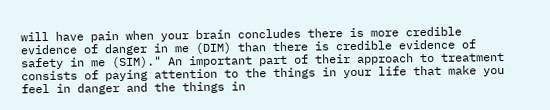will have pain when your brain concludes there is more credible evidence of danger in me (DIM) than there is credible evidence of safety in me (SIM)." An important part of their approach to treatment consists of paying attention to the things in your life that make you feel in danger and the things in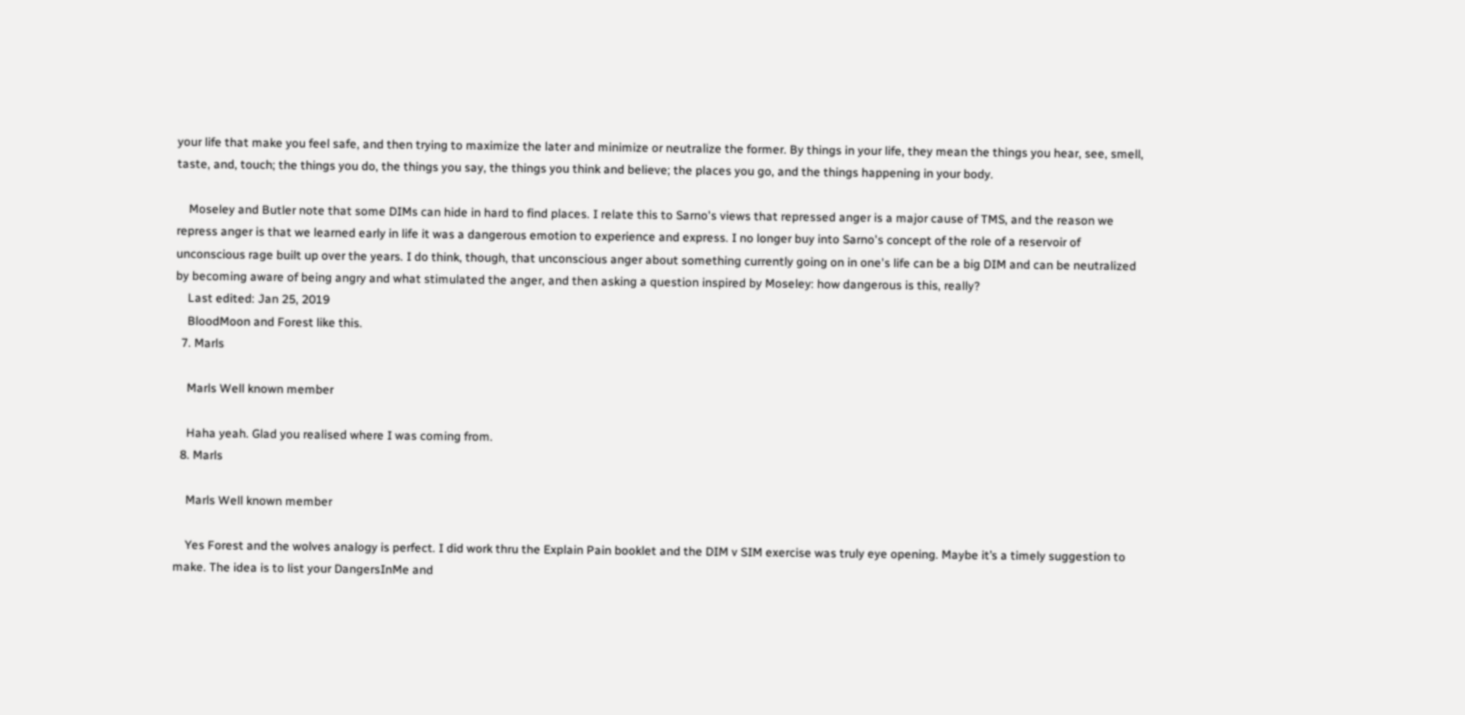your life that make you feel safe, and then trying to maximize the later and minimize or neutralize the former. By things in your life, they mean the things you hear, see, smell, taste, and, touch; the things you do, the things you say, the things you think and believe; the places you go, and the things happening in your body.

    Moseley and Butler note that some DIMs can hide in hard to find places. I relate this to Sarno's views that repressed anger is a major cause of TMS, and the reason we repress anger is that we learned early in life it was a dangerous emotion to experience and express. I no longer buy into Sarno's concept of the role of a reservoir of unconscious rage built up over the years. I do think, though, that unconscious anger about something currently going on in one's life can be a big DIM and can be neutralized by becoming aware of being angry and what stimulated the anger, and then asking a question inspired by Moseley: how dangerous is this, really?
    Last edited: Jan 25, 2019
    BloodMoon and Forest like this.
  7. Marls

    Marls Well known member

    Haha yeah. Glad you realised where I was coming from.
  8. Marls

    Marls Well known member

    Yes Forest and the wolves analogy is perfect. I did work thru the Explain Pain booklet and the DIM v SIM exercise was truly eye opening. Maybe it’s a timely suggestion to make. The idea is to list your DangersInMe and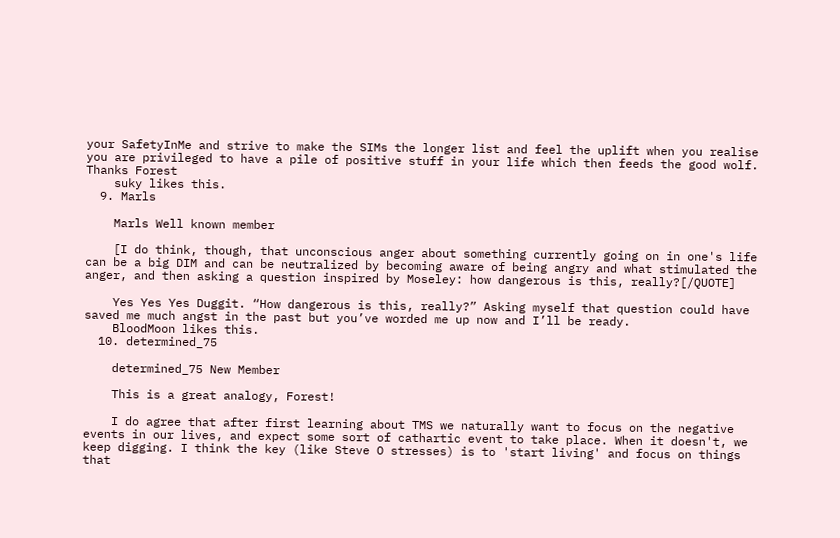your SafetyInMe and strive to make the SIMs the longer list and feel the uplift when you realise you are privileged to have a pile of positive stuff in your life which then feeds the good wolf. Thanks Forest
    suky likes this.
  9. Marls

    Marls Well known member

    [I do think, though, that unconscious anger about something currently going on in one's life can be a big DIM and can be neutralized by becoming aware of being angry and what stimulated the anger, and then asking a question inspired by Moseley: how dangerous is this, really?[/QUOTE]

    Yes Yes Yes Duggit. “How dangerous is this, really?” Asking myself that question could have saved me much angst in the past but you’ve worded me up now and I’ll be ready.
    BloodMoon likes this.
  10. determined_75

    determined_75 New Member

    This is a great analogy, Forest!

    I do agree that after first learning about TMS we naturally want to focus on the negative events in our lives, and expect some sort of cathartic event to take place. When it doesn't, we keep digging. I think the key (like Steve O stresses) is to 'start living' and focus on things that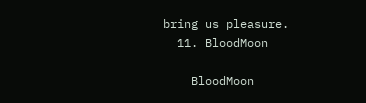bring us pleasure.
  11. BloodMoon

    BloodMoon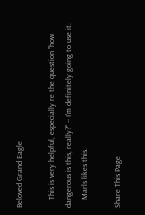Beloved Grand Eagle

    This is very helpful, especially re the question "how dangerous is this, really?" -- I'm definitely going to use it.
    Marls likes this.

Share This Page